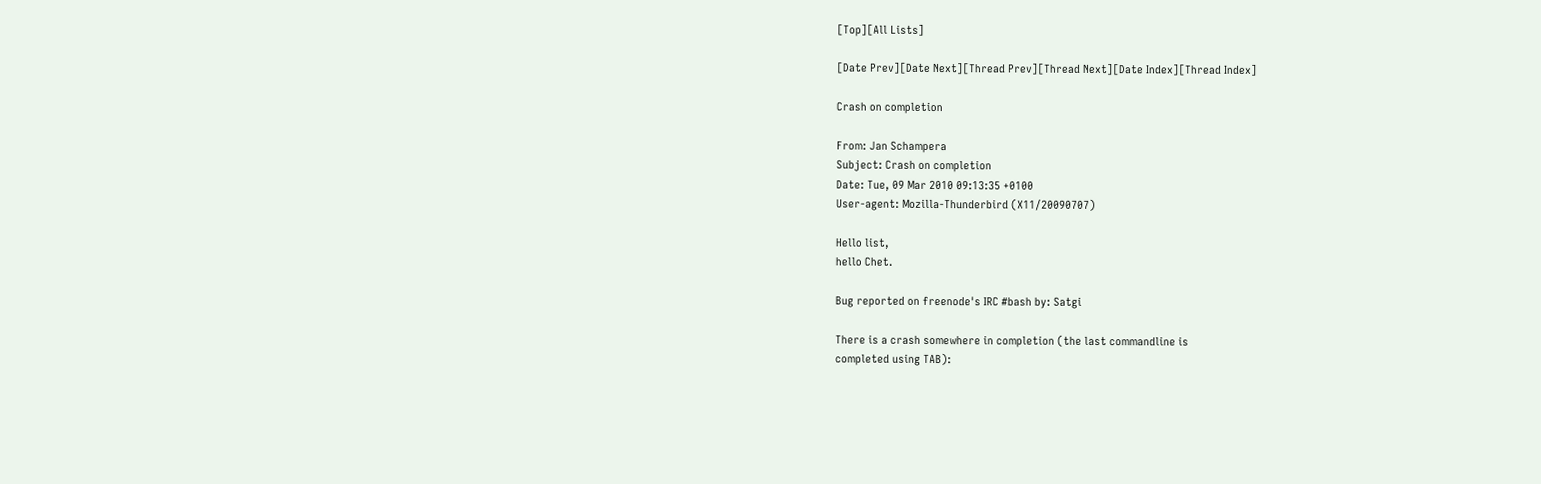[Top][All Lists]

[Date Prev][Date Next][Thread Prev][Thread Next][Date Index][Thread Index]

Crash on completion

From: Jan Schampera
Subject: Crash on completion
Date: Tue, 09 Mar 2010 09:13:35 +0100
User-agent: Mozilla-Thunderbird (X11/20090707)

Hello list,
hello Chet.

Bug reported on freenode's IRC #bash by: Satgi

There is a crash somewhere in completion (the last commandline is
completed using TAB):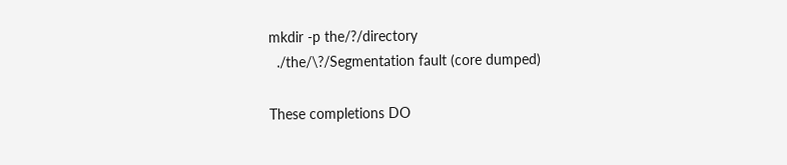mkdir -p the/?/directory
  ./the/\?/Segmentation fault (core dumped)

These completions DO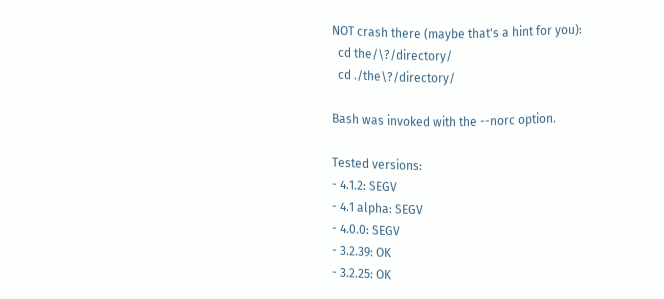NOT crash there (maybe that's a hint for you):
  cd the/\?/directory/
  cd ./the\?/directory/

Bash was invoked with the --norc option.

Tested versions:
- 4.1.2: SEGV
- 4.1 alpha: SEGV
- 4.0.0: SEGV
- 3.2.39: OK
- 3.2.25: OK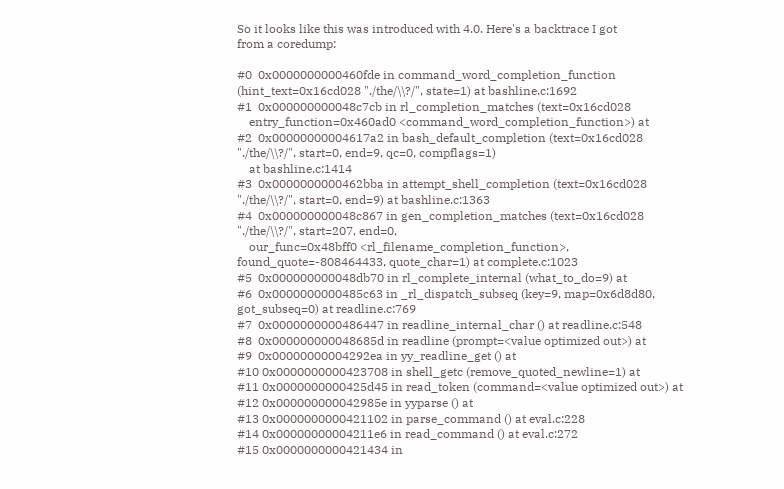So it looks like this was introduced with 4.0. Here's a backtrace I got
from a coredump:

#0  0x0000000000460fde in command_word_completion_function
(hint_text=0x16cd028 "./the/\\?/", state=1) at bashline.c:1692
#1  0x000000000048c7cb in rl_completion_matches (text=0x16cd028
    entry_function=0x460ad0 <command_word_completion_function>) at
#2  0x00000000004617a2 in bash_default_completion (text=0x16cd028
"./the/\\?/", start=0, end=9, qc=0, compflags=1)
    at bashline.c:1414
#3  0x0000000000462bba in attempt_shell_completion (text=0x16cd028
"./the/\\?/", start=0, end=9) at bashline.c:1363
#4  0x000000000048c867 in gen_completion_matches (text=0x16cd028
"./the/\\?/", start=207, end=0,
    our_func=0x48bff0 <rl_filename_completion_function>,
found_quote=-808464433, quote_char=1) at complete.c:1023
#5  0x000000000048db70 in rl_complete_internal (what_to_do=9) at
#6  0x0000000000485c63 in _rl_dispatch_subseq (key=9, map=0x6d8d80,
got_subseq=0) at readline.c:769
#7  0x0000000000486447 in readline_internal_char () at readline.c:548
#8  0x000000000048685d in readline (prompt=<value optimized out>) at
#9  0x00000000004292ea in yy_readline_get () at
#10 0x0000000000423708 in shell_getc (remove_quoted_newline=1) at
#11 0x0000000000425d45 in read_token (command=<value optimized out>) at
#12 0x000000000042985e in yyparse () at
#13 0x0000000000421102 in parse_command () at eval.c:228
#14 0x00000000004211e6 in read_command () at eval.c:272
#15 0x0000000000421434 in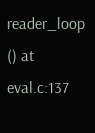reader_loop () at eval.c:137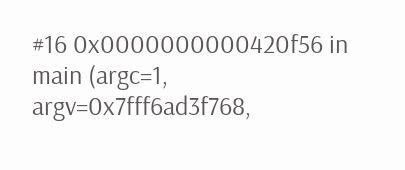#16 0x0000000000420f56 in main (argc=1, argv=0x7fff6ad3f768,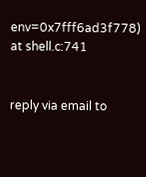env=0x7fff6ad3f778) at shell.c:741


reply via email to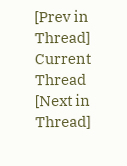[Prev in Thread] Current Thread [Next in Thread]